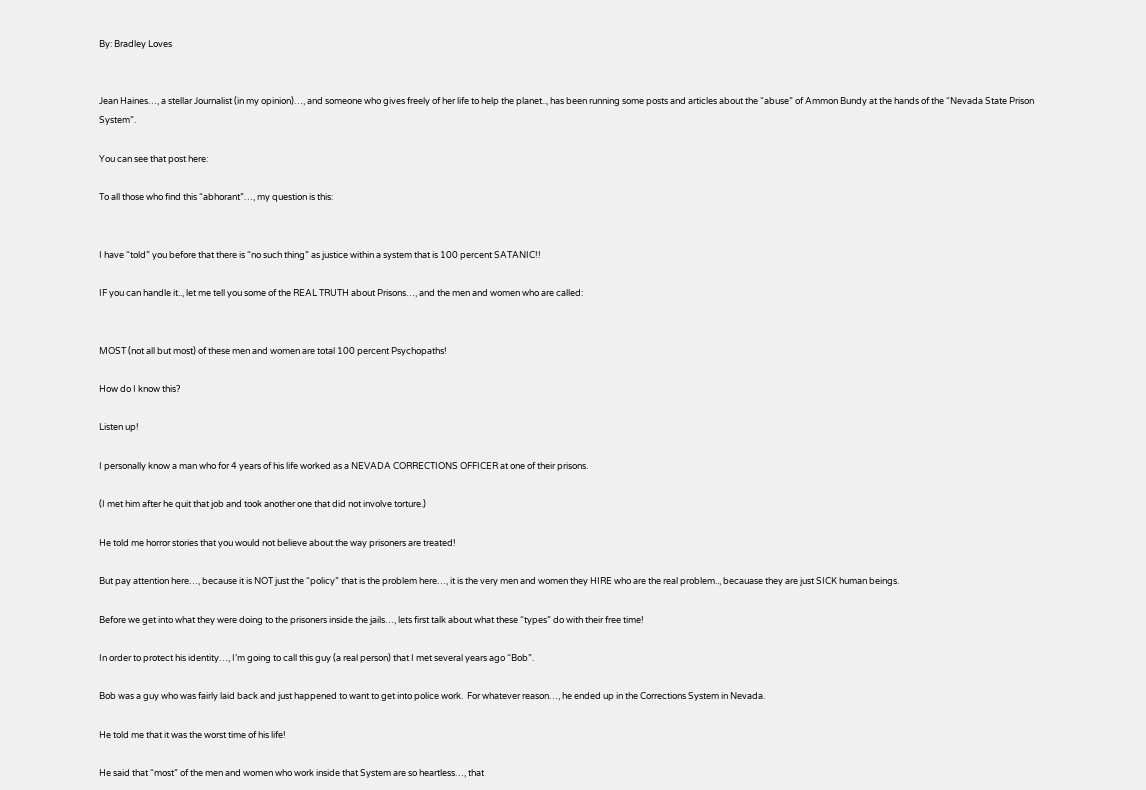By: Bradley Loves


Jean Haines…, a stellar Journalist (in my opinion)…, and someone who gives freely of her life to help the planet.., has been running some posts and articles about the “abuse” of Ammon Bundy at the hands of the “Nevada State Prison System”.

You can see that post here:

To all those who find this “abhorant”…, my question is this:


I have “told” you before that there is “no such thing” as justice within a system that is 100 percent SATANIC!!

IF you can handle it.., let me tell you some of the REAL TRUTH about Prisons…, and the men and women who are called:


MOST (not all but most) of these men and women are total 100 percent Psychopaths!

How do I know this?

Listen up!

I personally know a man who for 4 years of his life worked as a NEVADA CORRECTIONS OFFICER at one of their prisons.

(I met him after he quit that job and took another one that did not involve torture.)

He told me horror stories that you would not believe about the way prisoners are treated!

But pay attention here…, because it is NOT just the “policy” that is the problem here…, it is the very men and women they HIRE who are the real problem.., becauase they are just SICK human beings.

Before we get into what they were doing to the prisoners inside the jails…, lets first talk about what these “types” do with their free time!

In order to protect his identity…, I’m going to call this guy (a real person) that I met several years ago “Bob”.

Bob was a guy who was fairly laid back and just happened to want to get into police work.  For whatever reason…, he ended up in the Corrections System in Nevada.

He told me that it was the worst time of his life!

He said that “most” of the men and women who work inside that System are so heartless…, that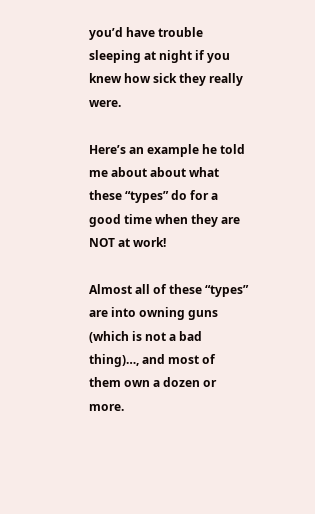you’d have trouble sleeping at night if you knew how sick they really were.

Here’s an example he told me about about what these “types” do for a good time when they are NOT at work!

Almost all of these “types” are into owning guns (which is not a bad thing)…, and most of them own a dozen or more.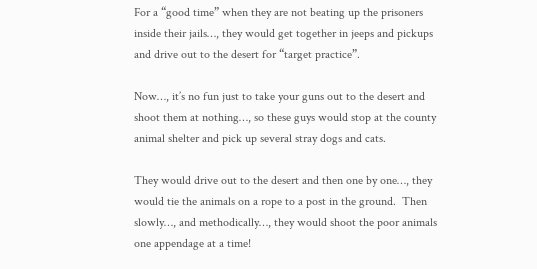For a “good time” when they are not beating up the prisoners inside their jails…, they would get together in jeeps and pickups and drive out to the desert for “target practice”.

Now…, it’s no fun just to take your guns out to the desert and shoot them at nothing…, so these guys would stop at the county animal shelter and pick up several stray dogs and cats.

They would drive out to the desert and then one by one…, they would tie the animals on a rope to a post in the ground.  Then slowly…, and methodically…, they would shoot the poor animals one appendage at a time!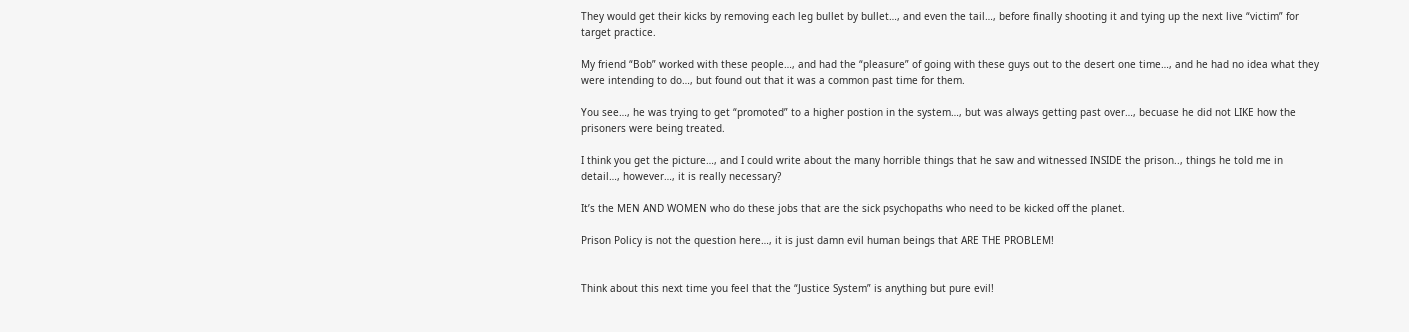They would get their kicks by removing each leg bullet by bullet…, and even the tail…, before finally shooting it and tying up the next live “victim” for target practice.

My friend “Bob” worked with these people…, and had the “pleasure” of going with these guys out to the desert one time…, and he had no idea what they were intending to do…, but found out that it was a common past time for them.

You see…, he was trying to get “promoted” to a higher postion in the system…, but was always getting past over…, becuase he did not LIKE how the prisoners were being treated.

I think you get the picture…, and I could write about the many horrible things that he saw and witnessed INSIDE the prison.., things he told me in detail…, however…, it is really necessary?

It’s the MEN AND WOMEN who do these jobs that are the sick psychopaths who need to be kicked off the planet.

Prison Policy is not the question here…, it is just damn evil human beings that ARE THE PROBLEM!


Think about this next time you feel that the “Justice System” is anything but pure evil!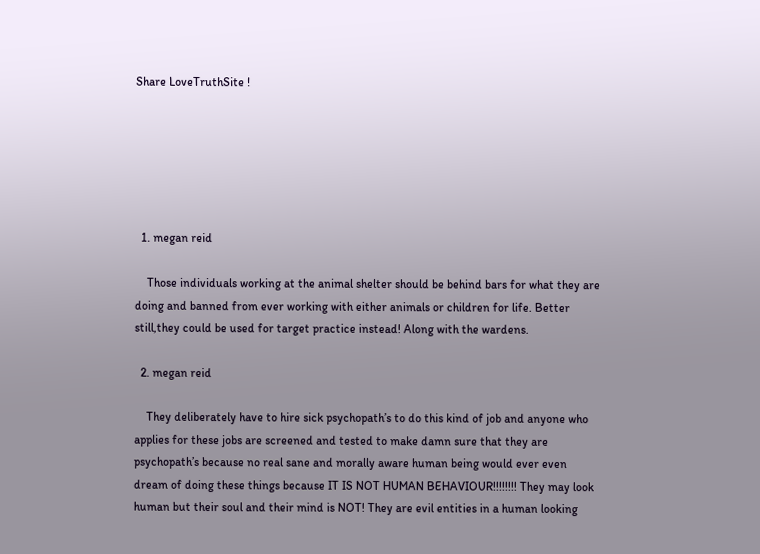Share LoveTruthSite !






  1. megan reid

    Those individuals working at the animal shelter should be behind bars for what they are doing and banned from ever working with either animals or children for life. Better still,they could be used for target practice instead! Along with the wardens.

  2. megan reid

    They deliberately have to hire sick psychopath’s to do this kind of job and anyone who applies for these jobs are screened and tested to make damn sure that they are psychopath’s because no real sane and morally aware human being would ever even dream of doing these things because IT IS NOT HUMAN BEHAVIOUR!!!!!!!! They may look human but their soul and their mind is NOT! They are evil entities in a human looking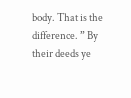body. That is the difference. ” By their deeds ye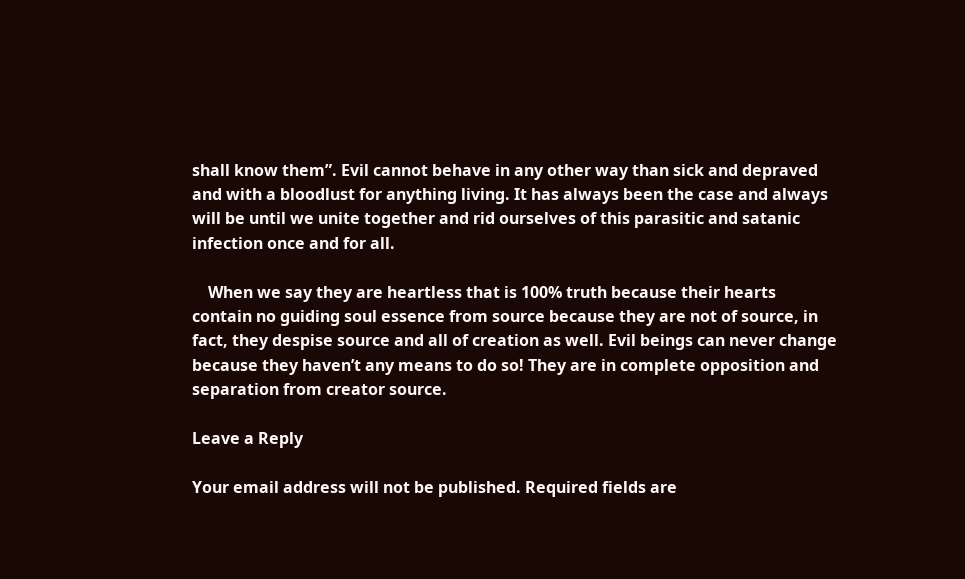shall know them”. Evil cannot behave in any other way than sick and depraved and with a bloodlust for anything living. It has always been the case and always will be until we unite together and rid ourselves of this parasitic and satanic infection once and for all.

    When we say they are heartless that is 100% truth because their hearts contain no guiding soul essence from source because they are not of source, in fact, they despise source and all of creation as well. Evil beings can never change because they haven’t any means to do so! They are in complete opposition and separation from creator source.

Leave a Reply

Your email address will not be published. Required fields are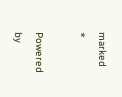marked *

Powered by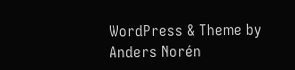WordPress & Theme by Anders Norén